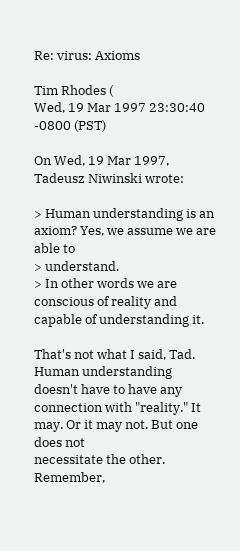Re: virus: Axioms

Tim Rhodes (
Wed, 19 Mar 1997 23:30:40 -0800 (PST)

On Wed, 19 Mar 1997, Tadeusz Niwinski wrote:

> Human understanding is an axiom? Yes, we assume we are able to
> understand.
> In other words we are conscious of reality and capable of understanding it.

That's not what I said, Tad. Human understanding doesn't have to have any
connection with "reality." It may. Or it may not. But one does not
necessitate the other. Remember,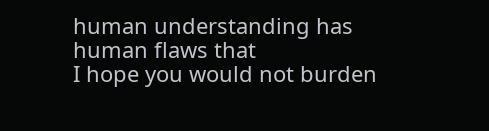human understanding has human flaws that
I hope you would not burden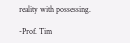reality with possessing.

-Prof. Tim